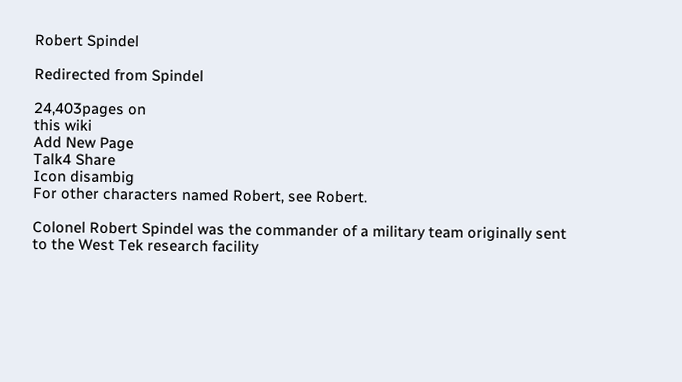Robert Spindel

Redirected from Spindel

24,403pages on
this wiki
Add New Page
Talk4 Share
Icon disambig
For other characters named Robert, see Robert.

Colonel Robert Spindel was the commander of a military team originally sent to the West Tek research facility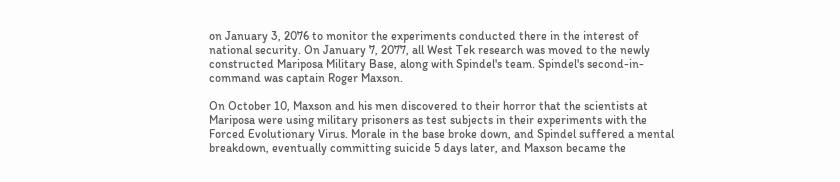on January 3, 2076 to monitor the experiments conducted there in the interest of national security. On January 7, 2077, all West Tek research was moved to the newly constructed Mariposa Military Base, along with Spindel's team. Spindel's second-in-command was captain Roger Maxson.

On October 10, Maxson and his men discovered to their horror that the scientists at Mariposa were using military prisoners as test subjects in their experiments with the Forced Evolutionary Virus. Morale in the base broke down, and Spindel suffered a mental breakdown, eventually committing suicide 5 days later, and Maxson became the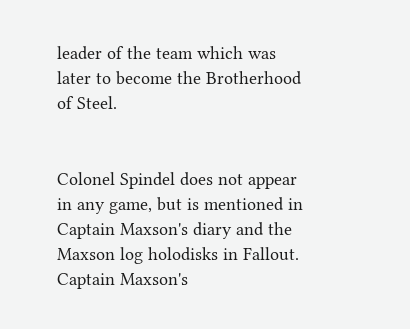leader of the team which was later to become the Brotherhood of Steel.


Colonel Spindel does not appear in any game, but is mentioned in Captain Maxson's diary and the Maxson log holodisks in Fallout. Captain Maxson's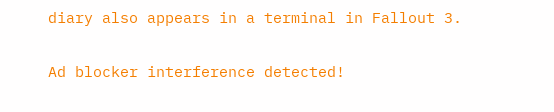diary also appears in a terminal in Fallout 3.

Ad blocker interference detected!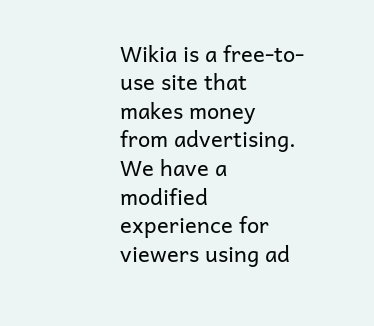Wikia is a free-to-use site that makes money from advertising. We have a modified experience for viewers using ad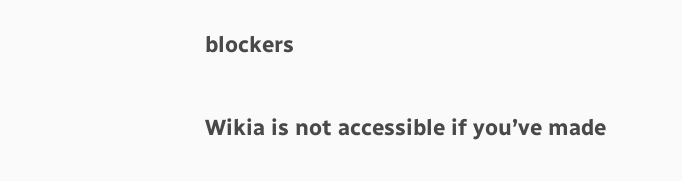blockers

Wikia is not accessible if you’ve made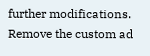further modifications. Remove the custom ad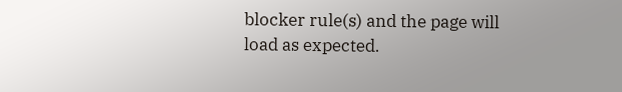blocker rule(s) and the page will load as expected.